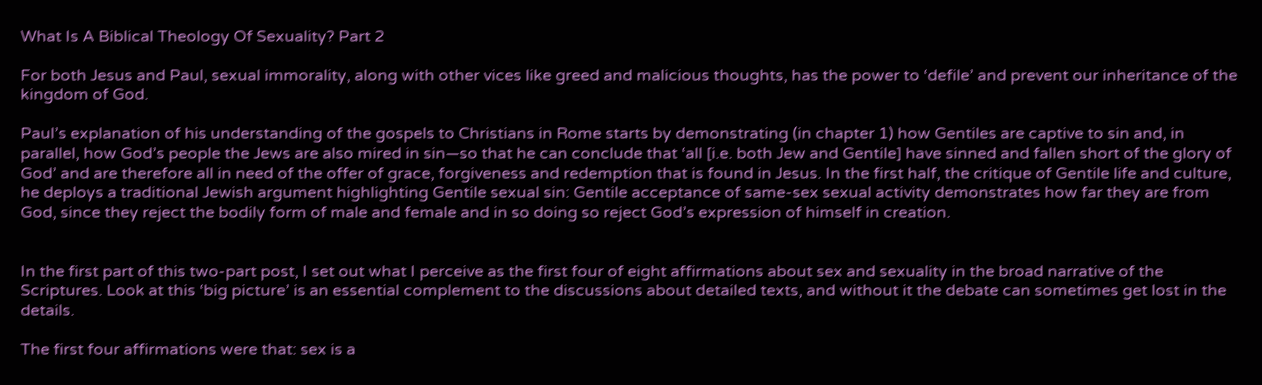What Is A Biblical Theology Of Sexuality? Part 2

For both Jesus and Paul, sexual immorality, along with other vices like greed and malicious thoughts, has the power to ‘defile’ and prevent our inheritance of the kingdom of God.

Paul’s explanation of his understanding of the gospels to Christians in Rome starts by demonstrating (in chapter 1) how Gentiles are captive to sin and, in parallel, how God’s people the Jews are also mired in sin—so that he can conclude that ‘all [i.e. both Jew and Gentile] have sinned and fallen short of the glory of God’ and are therefore all in need of the offer of grace, forgiveness and redemption that is found in Jesus. In the first half, the critique of Gentile life and culture, he deploys a traditional Jewish argument highlighting Gentile sexual sin: Gentile acceptance of same-sex sexual activity demonstrates how far they are from God, since they reject the bodily form of male and female and in so doing so reject God’s expression of himself in creation.


In the first part of this two-part post, I set out what I perceive as the first four of eight affirmations about sex and sexuality in the broad narrative of the Scriptures. Look at this ‘big picture’ is an essential complement to the discussions about detailed texts, and without it the debate can sometimes get lost in the details.

The first four affirmations were that: sex is a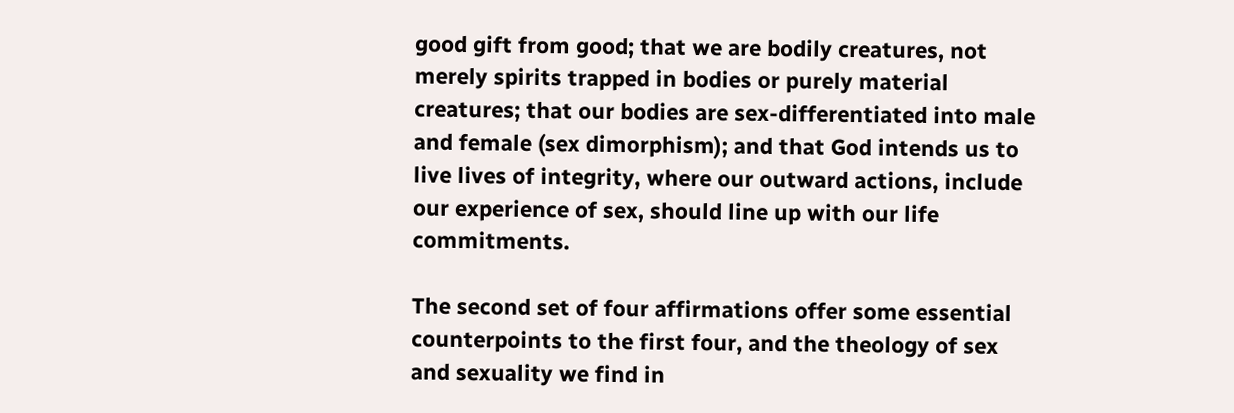good gift from good; that we are bodily creatures, not merely spirits trapped in bodies or purely material creatures; that our bodies are sex-differentiated into male and female (sex dimorphism); and that God intends us to live lives of integrity, where our outward actions, include our experience of sex, should line up with our life commitments.

The second set of four affirmations offer some essential counterpoints to the first four, and the theology of sex and sexuality we find in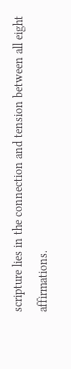scripture lies in the connection and tension between all eight affirmations.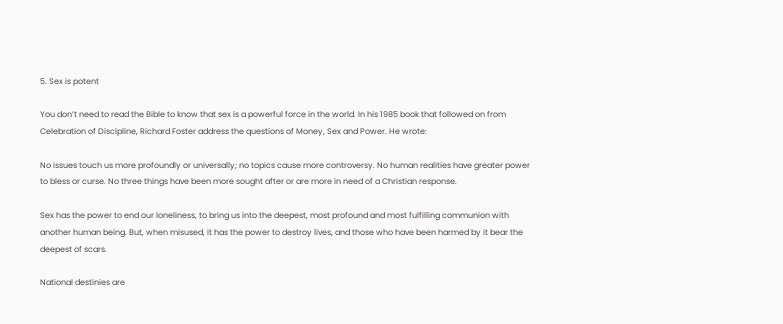5. Sex is potent

You don’t need to read the Bible to know that sex is a powerful force in the world. In his 1985 book that followed on from Celebration of Discipline, Richard Foster address the questions of Money, Sex and Power. He wrote:

No issues touch us more profoundly or universally; no topics cause more controversy. No human realities have greater power to bless or curse. No three things have been more sought after or are more in need of a Christian response.

Sex has the power to end our loneliness, to bring us into the deepest, most profound and most fulfilling communion with another human being. But, when misused, it has the power to destroy lives, and those who have been harmed by it bear the deepest of scars.

National destinies are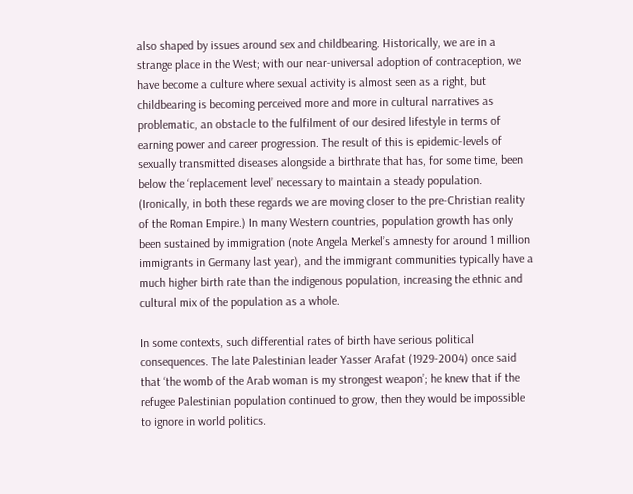also shaped by issues around sex and childbearing. Historically, we are in a strange place in the West; with our near-universal adoption of contraception, we have become a culture where sexual activity is almost seen as a right, but childbearing is becoming perceived more and more in cultural narratives as problematic, an obstacle to the fulfilment of our desired lifestyle in terms of earning power and career progression. The result of this is epidemic-levels of sexually transmitted diseases alongside a birthrate that has, for some time, been below the ‘replacement level’ necessary to maintain a steady population. (Ironically, in both these regards we are moving closer to the pre-Christian reality of the Roman Empire.) In many Western countries, population growth has only been sustained by immigration (note Angela Merkel’s amnesty for around 1 million immigrants in Germany last year), and the immigrant communities typically have a much higher birth rate than the indigenous population, increasing the ethnic and cultural mix of the population as a whole.

In some contexts, such differential rates of birth have serious political consequences. The late Palestinian leader Yasser Arafat (1929-2004) once said that ‘the womb of the Arab woman is my strongest weapon’; he knew that if the refugee Palestinian population continued to grow, then they would be impossible to ignore in world politics.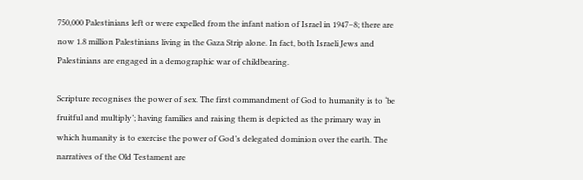750,000 Palestinians left or were expelled from the infant nation of Israel in 1947–8; there are now 1.8 million Palestinians living in the Gaza Strip alone. In fact, both Israeli Jews and Palestinians are engaged in a demographic war of childbearing.

Scripture recognises the power of sex. The first commandment of God to humanity is to ‘be fruitful and multiply’; having families and raising them is depicted as the primary way in which humanity is to exercise the power of God’s delegated dominion over the earth. The narratives of the Old Testament are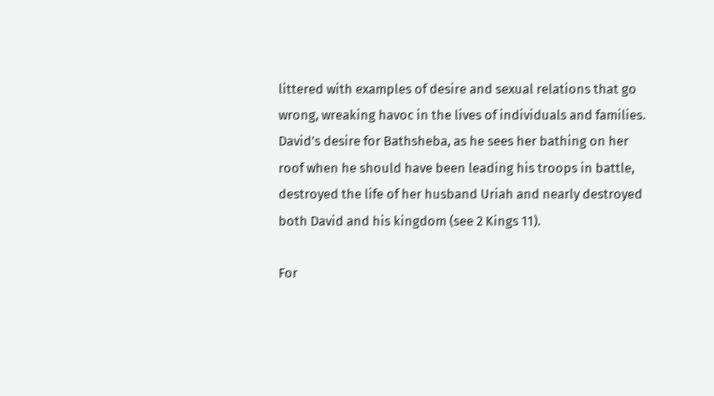littered with examples of desire and sexual relations that go wrong, wreaking havoc in the lives of individuals and families. David’s desire for Bathsheba, as he sees her bathing on her roof when he should have been leading his troops in battle, destroyed the life of her husband Uriah and nearly destroyed both David and his kingdom (see 2 Kings 11).

For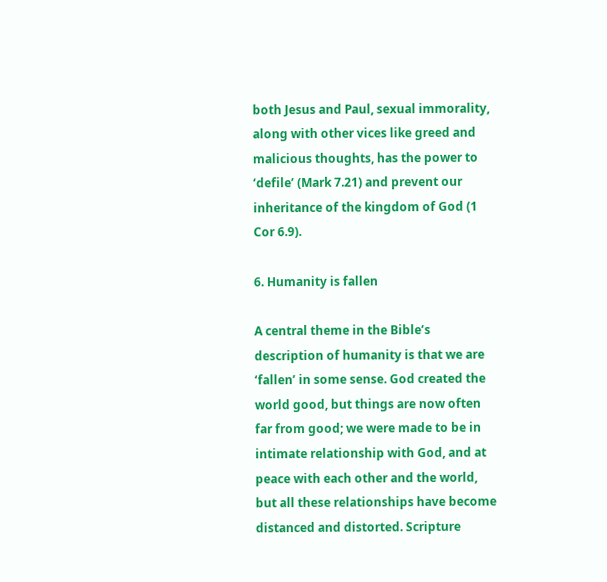both Jesus and Paul, sexual immorality, along with other vices like greed and malicious thoughts, has the power to ‘defile’ (Mark 7.21) and prevent our inheritance of the kingdom of God (1 Cor 6.9).

6. Humanity is fallen

A central theme in the Bible’s description of humanity is that we are ‘fallen’ in some sense. God created the world good, but things are now often far from good; we were made to be in intimate relationship with God, and at peace with each other and the world, but all these relationships have become distanced and distorted. Scripture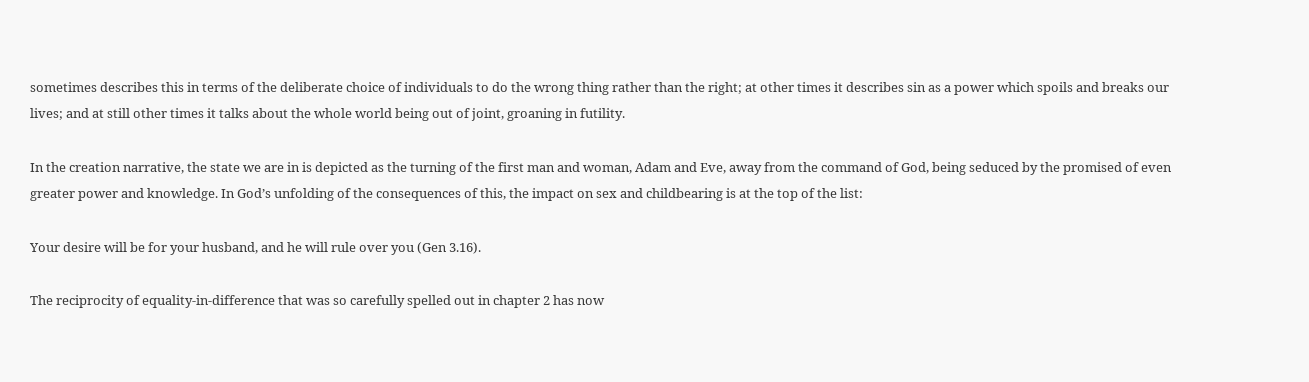sometimes describes this in terms of the deliberate choice of individuals to do the wrong thing rather than the right; at other times it describes sin as a power which spoils and breaks our lives; and at still other times it talks about the whole world being out of joint, groaning in futility.

In the creation narrative, the state we are in is depicted as the turning of the first man and woman, Adam and Eve, away from the command of God, being seduced by the promised of even greater power and knowledge. In God’s unfolding of the consequences of this, the impact on sex and childbearing is at the top of the list:

Your desire will be for your husband, and he will rule over you (Gen 3.16).

The reciprocity of equality-in-difference that was so carefully spelled out in chapter 2 has now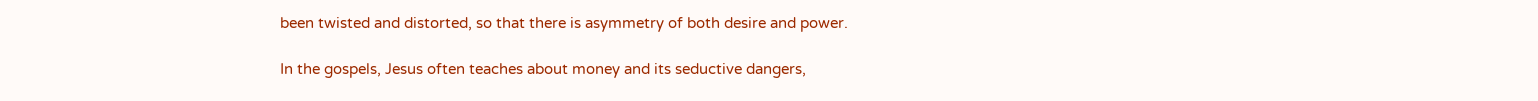been twisted and distorted, so that there is asymmetry of both desire and power.

In the gospels, Jesus often teaches about money and its seductive dangers,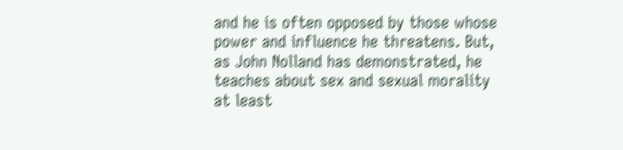and he is often opposed by those whose power and influence he threatens. But, as John Nolland has demonstrated, he teaches about sex and sexual morality at least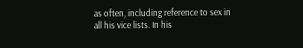as often, including reference to sex in all his vice lists. In his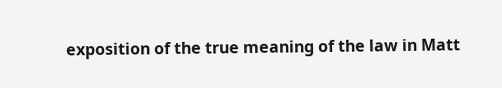exposition of the true meaning of the law in Matt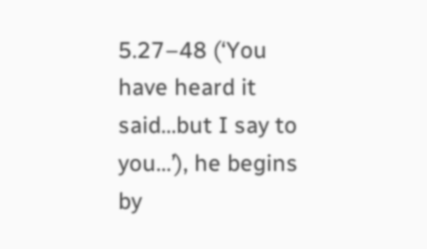5.27–48 (‘You have heard it said…but I say to you…’), he begins by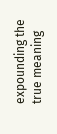expounding the true meaning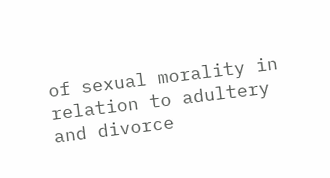of sexual morality in relation to adultery and divorce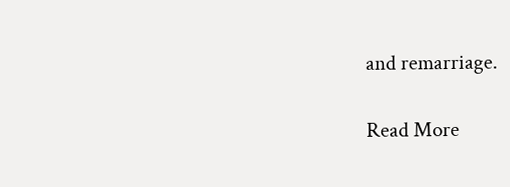and remarriage.

Read More